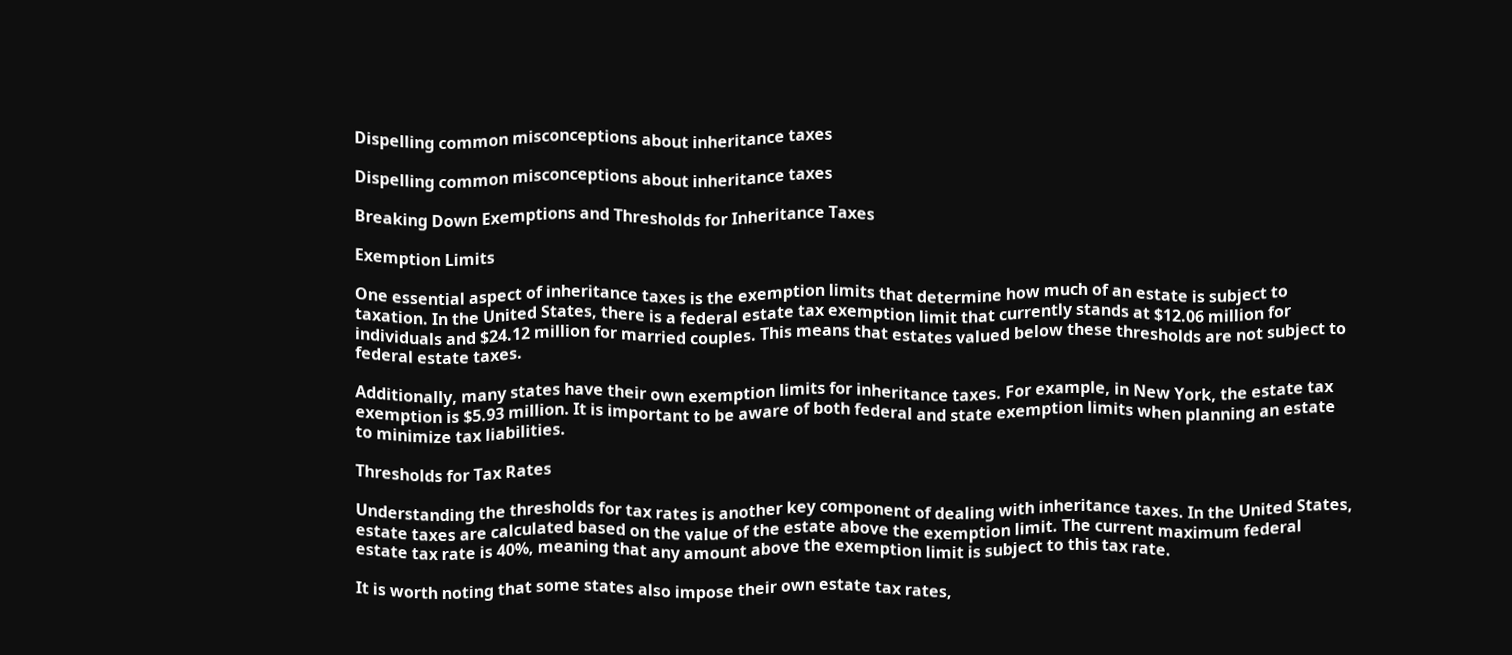Dispelling common misconceptions about inheritance taxes

Dispelling common misconceptions about inheritance taxes

Breaking Down Exemptions and Thresholds for Inheritance Taxes

Exemption Limits

One essential aspect of inheritance taxes is the exemption limits that determine how much of an estate is subject to taxation. In the United States, there is a federal estate tax exemption limit that currently stands at $12.06 million for individuals and $24.12 million for married couples. This means that estates valued below these thresholds are not subject to federal estate taxes.

Additionally, many states have their own exemption limits for inheritance taxes. For example, in New York, the estate tax exemption is $5.93 million. It is important to be aware of both federal and state exemption limits when planning an estate to minimize tax liabilities.

Thresholds for Tax Rates

Understanding the thresholds for tax rates is another key component of dealing with inheritance taxes. In the United States, estate taxes are calculated based on the value of the estate above the exemption limit. The current maximum federal estate tax rate is 40%, meaning that any amount above the exemption limit is subject to this tax rate.

It is worth noting that some states also impose their own estate tax rates,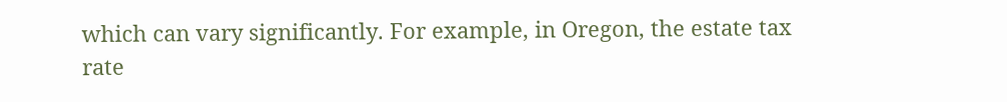which can vary significantly. For example, in Oregon, the estate tax rate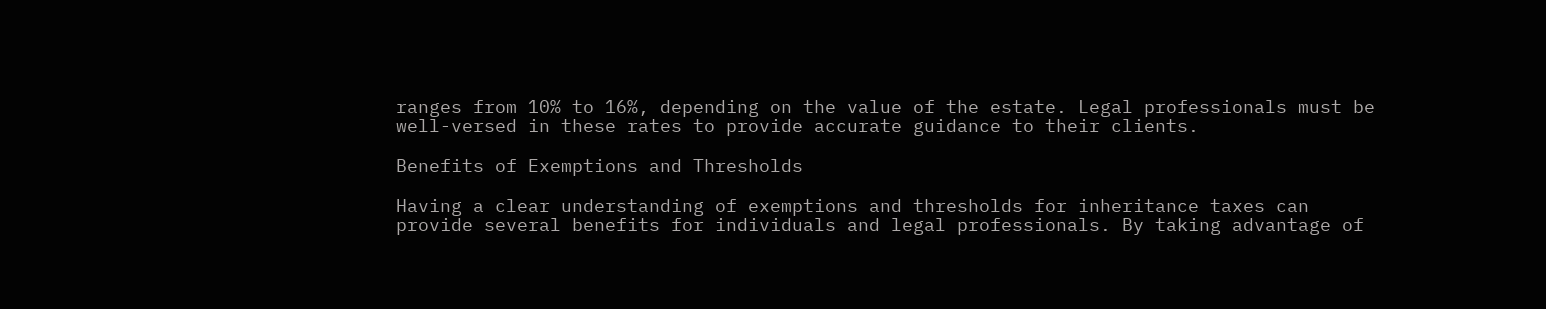ranges from 10% to 16%, depending on the value of the estate. Legal professionals must be well-versed in these rates to provide accurate guidance to their clients.

Benefits of Exemptions and Thresholds

Having a clear understanding of exemptions and thresholds for inheritance taxes can provide several benefits for individuals and legal professionals. By taking advantage of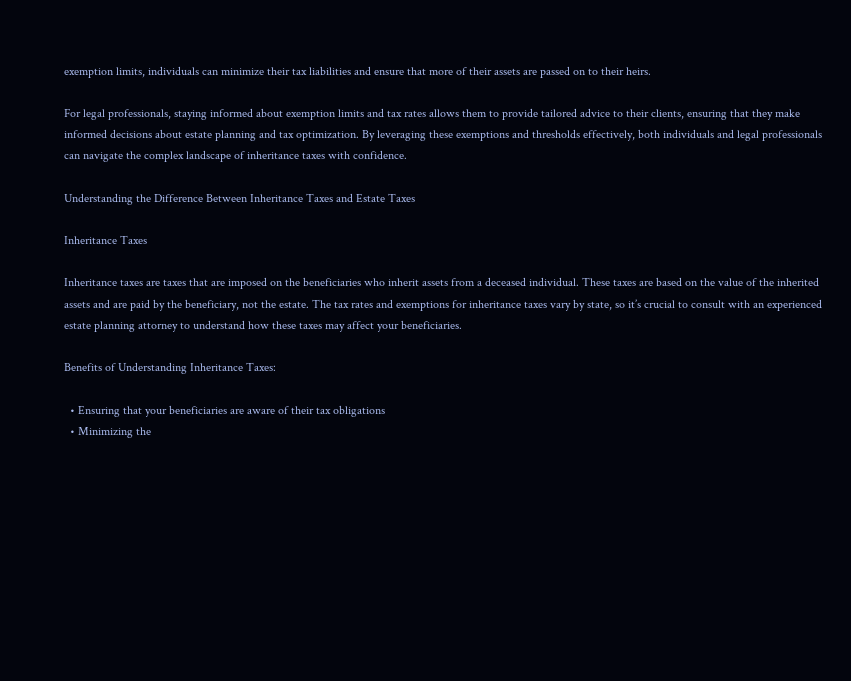exemption limits, individuals can minimize their tax liabilities and ensure that more of their assets are passed on to their heirs.

For legal professionals, staying informed about exemption limits and tax rates allows them to provide tailored advice to their clients, ensuring that they make informed decisions about estate planning and tax optimization. By leveraging these exemptions and thresholds effectively, both individuals and legal professionals can navigate the complex landscape of inheritance taxes with confidence.

Understanding the Difference Between Inheritance Taxes and Estate Taxes

Inheritance Taxes

Inheritance taxes are taxes that are imposed on the beneficiaries who inherit assets from a deceased individual. These taxes are based on the value of the inherited assets and are paid by the beneficiary, not the estate. The tax rates and exemptions for inheritance taxes vary by state, so it’s crucial to consult with an experienced estate planning attorney to understand how these taxes may affect your beneficiaries.

Benefits of Understanding Inheritance Taxes:

  • Ensuring that your beneficiaries are aware of their tax obligations
  • Minimizing the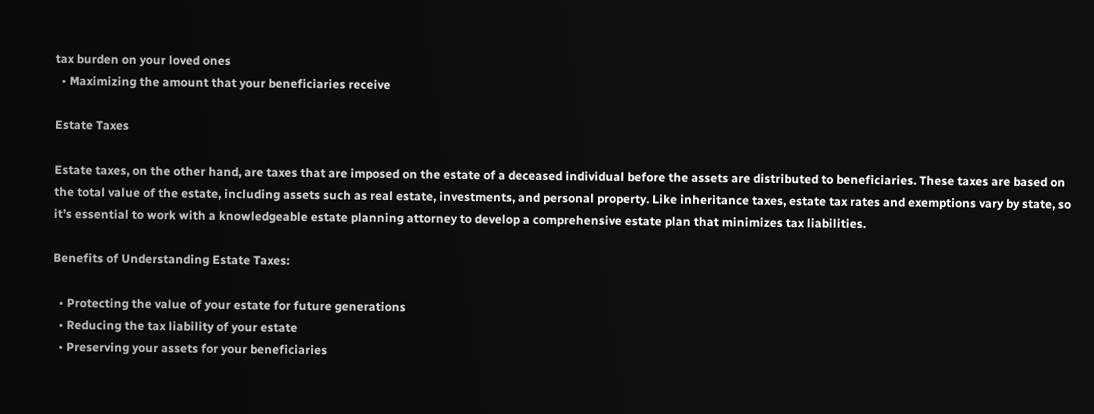tax burden on your loved ones
  • Maximizing the amount that your beneficiaries receive

Estate Taxes

Estate taxes, on the other hand, are taxes that are imposed on the estate of a deceased individual before the assets are distributed to beneficiaries. These taxes are based on the total value of the estate, including assets such as real estate, investments, and personal property. Like inheritance taxes, estate tax rates and exemptions vary by state, so it’s essential to work with a knowledgeable estate planning attorney to develop a comprehensive estate plan that minimizes tax liabilities.

Benefits of Understanding Estate Taxes:

  • Protecting the value of your estate for future generations
  • Reducing the tax liability of your estate
  • Preserving your assets for your beneficiaries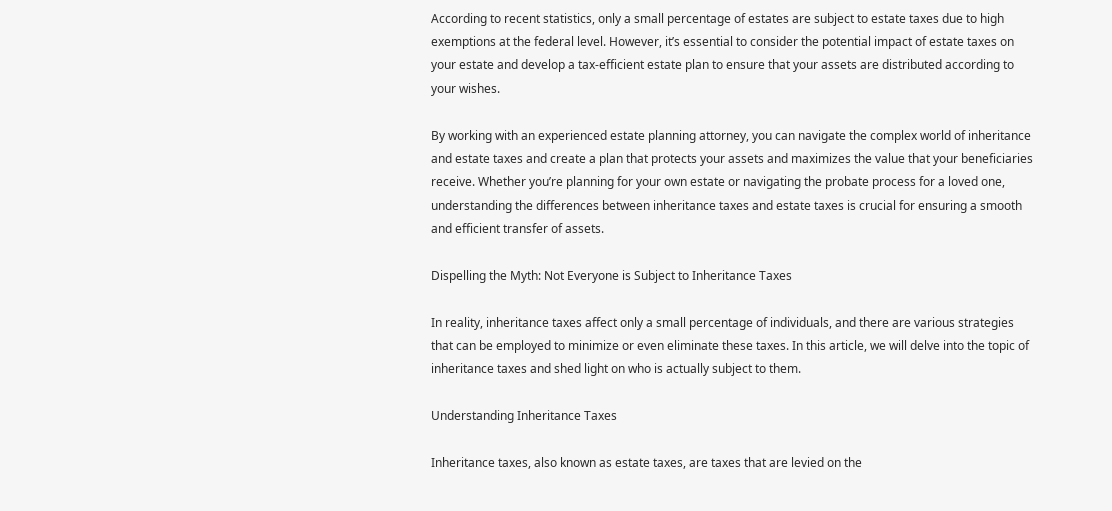According to recent statistics, only a small percentage of estates are subject to estate taxes due to high exemptions at the federal level. However, it’s essential to consider the potential impact of estate taxes on your estate and develop a tax-efficient estate plan to ensure that your assets are distributed according to your wishes.

By working with an experienced estate planning attorney, you can navigate the complex world of inheritance and estate taxes and create a plan that protects your assets and maximizes the value that your beneficiaries receive. Whether you’re planning for your own estate or navigating the probate process for a loved one, understanding the differences between inheritance taxes and estate taxes is crucial for ensuring a smooth and efficient transfer of assets.

Dispelling the Myth: Not Everyone is Subject to Inheritance Taxes

In reality, inheritance taxes affect only a small percentage of individuals, and there are various strategies that can be employed to minimize or even eliminate these taxes. In this article, we will delve into the topic of inheritance taxes and shed light on who is actually subject to them.

Understanding Inheritance Taxes

Inheritance taxes, also known as estate taxes, are taxes that are levied on the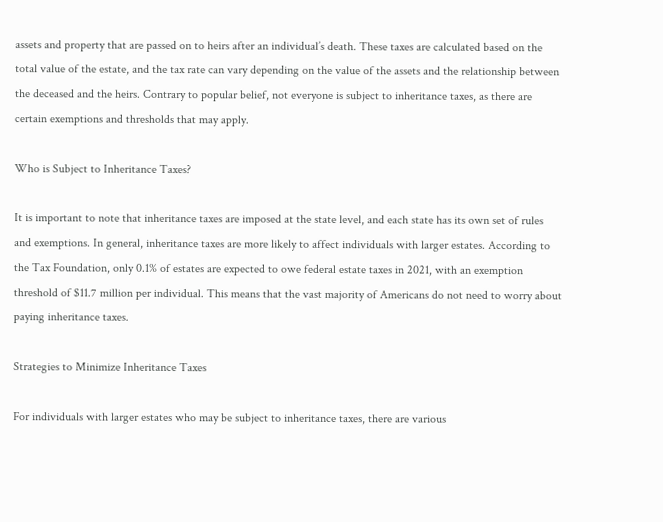assets and property that are passed on to heirs after an individual’s death. These taxes are calculated based on the total value of the estate, and the tax rate can vary depending on the value of the assets and the relationship between the deceased and the heirs. Contrary to popular belief, not everyone is subject to inheritance taxes, as there are certain exemptions and thresholds that may apply.

Who is Subject to Inheritance Taxes?

It is important to note that inheritance taxes are imposed at the state level, and each state has its own set of rules and exemptions. In general, inheritance taxes are more likely to affect individuals with larger estates. According to the Tax Foundation, only 0.1% of estates are expected to owe federal estate taxes in 2021, with an exemption threshold of $11.7 million per individual. This means that the vast majority of Americans do not need to worry about paying inheritance taxes.

Strategies to Minimize Inheritance Taxes

For individuals with larger estates who may be subject to inheritance taxes, there are various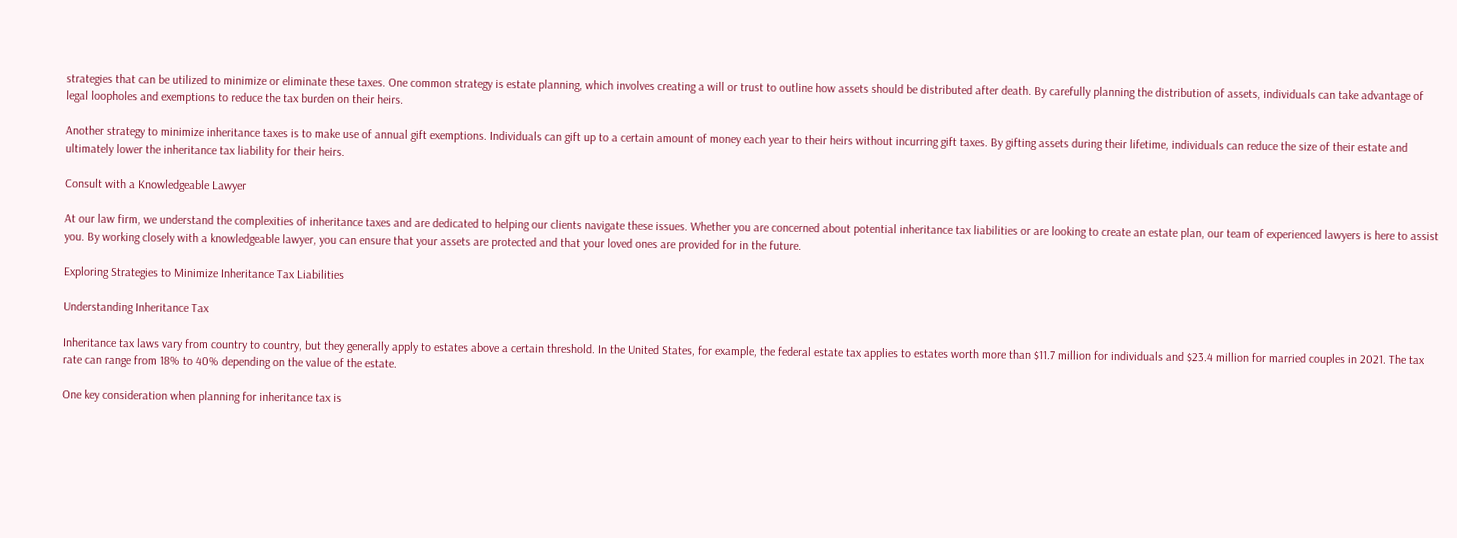strategies that can be utilized to minimize or eliminate these taxes. One common strategy is estate planning, which involves creating a will or trust to outline how assets should be distributed after death. By carefully planning the distribution of assets, individuals can take advantage of legal loopholes and exemptions to reduce the tax burden on their heirs.

Another strategy to minimize inheritance taxes is to make use of annual gift exemptions. Individuals can gift up to a certain amount of money each year to their heirs without incurring gift taxes. By gifting assets during their lifetime, individuals can reduce the size of their estate and ultimately lower the inheritance tax liability for their heirs.

Consult with a Knowledgeable Lawyer

At our law firm, we understand the complexities of inheritance taxes and are dedicated to helping our clients navigate these issues. Whether you are concerned about potential inheritance tax liabilities or are looking to create an estate plan, our team of experienced lawyers is here to assist you. By working closely with a knowledgeable lawyer, you can ensure that your assets are protected and that your loved ones are provided for in the future.

Exploring Strategies to Minimize Inheritance Tax Liabilities

Understanding Inheritance Tax

Inheritance tax laws vary from country to country, but they generally apply to estates above a certain threshold. In the United States, for example, the federal estate tax applies to estates worth more than $11.7 million for individuals and $23.4 million for married couples in 2021. The tax rate can range from 18% to 40% depending on the value of the estate.

One key consideration when planning for inheritance tax is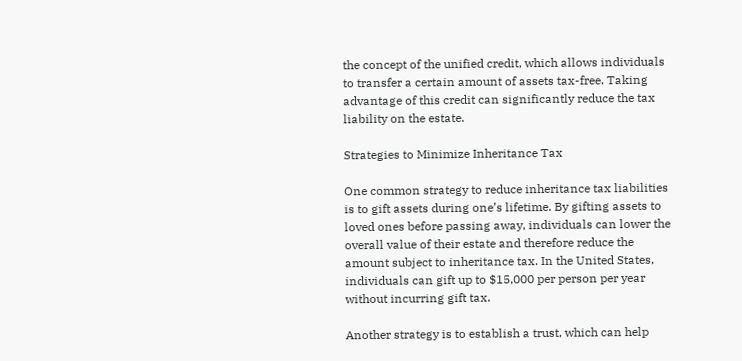the concept of the unified credit, which allows individuals to transfer a certain amount of assets tax-free. Taking advantage of this credit can significantly reduce the tax liability on the estate.

Strategies to Minimize Inheritance Tax

One common strategy to reduce inheritance tax liabilities is to gift assets during one’s lifetime. By gifting assets to loved ones before passing away, individuals can lower the overall value of their estate and therefore reduce the amount subject to inheritance tax. In the United States, individuals can gift up to $15,000 per person per year without incurring gift tax.

Another strategy is to establish a trust, which can help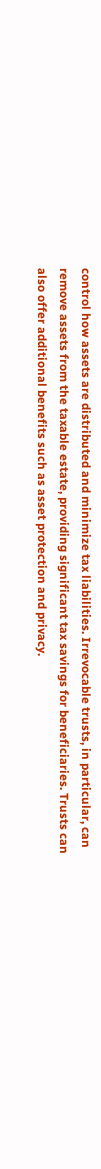control how assets are distributed and minimize tax liabilities. Irrevocable trusts, in particular, can remove assets from the taxable estate, providing significant tax savings for beneficiaries. Trusts can also offer additional benefits such as asset protection and privacy.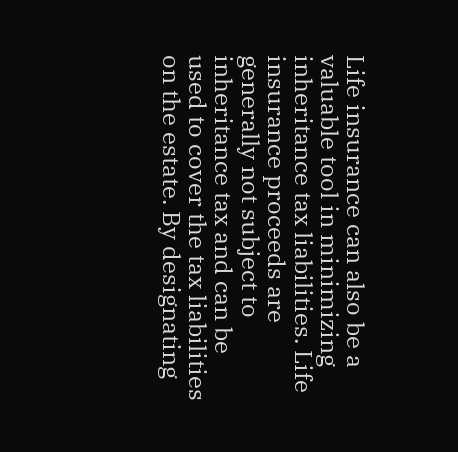Life insurance can also be a valuable tool in minimizing inheritance tax liabilities. Life insurance proceeds are generally not subject to inheritance tax and can be used to cover the tax liabilities on the estate. By designating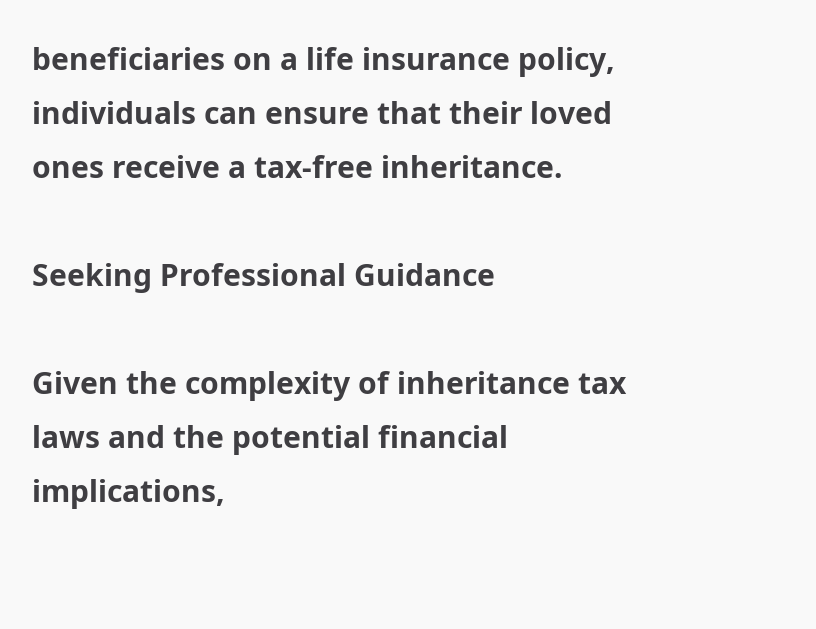beneficiaries on a life insurance policy, individuals can ensure that their loved ones receive a tax-free inheritance.

Seeking Professional Guidance

Given the complexity of inheritance tax laws and the potential financial implications,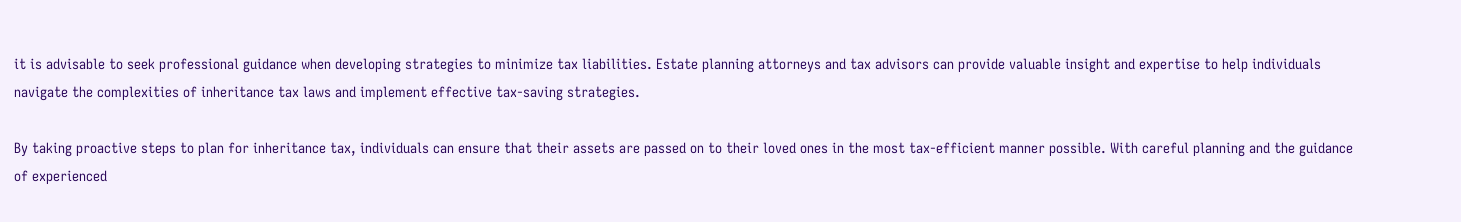it is advisable to seek professional guidance when developing strategies to minimize tax liabilities. Estate planning attorneys and tax advisors can provide valuable insight and expertise to help individuals navigate the complexities of inheritance tax laws and implement effective tax-saving strategies.

By taking proactive steps to plan for inheritance tax, individuals can ensure that their assets are passed on to their loved ones in the most tax-efficient manner possible. With careful planning and the guidance of experienced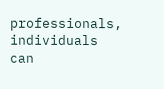professionals, individuals can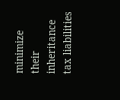minimize their inheritance tax liabilities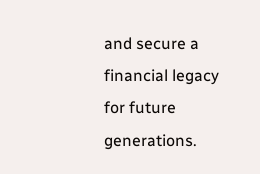and secure a financial legacy for future generations.